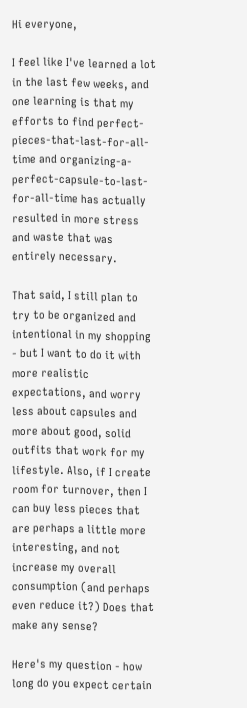Hi everyone,

I feel like I've learned a lot in the last few weeks, and one learning is that my efforts to find perfect-pieces-that-last-for-all-time and organizing-a-perfect-capsule-to-last-for-all-time has actually resulted in more stress and waste that was entirely necessary.

That said, I still plan to try to be organized and intentional in my shopping - but I want to do it with more realistic expectations, and worry less about capsules and more about good, solid outfits that work for my lifestyle. Also, if I create room for turnover, then I can buy less pieces that are perhaps a little more interesting, and not increase my overall consumption (and perhaps even reduce it?) Does that make any sense?

Here's my question - how long do you expect certain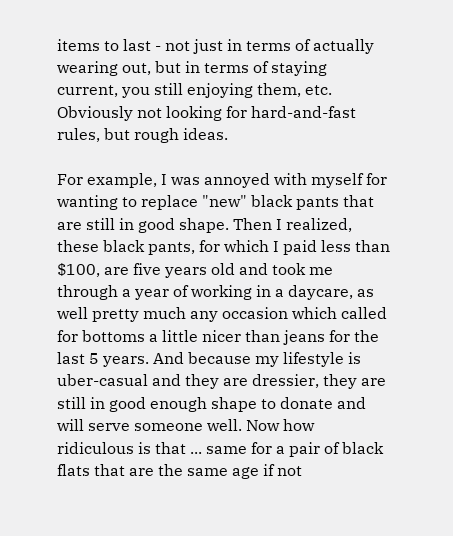items to last - not just in terms of actually wearing out, but in terms of staying current, you still enjoying them, etc. Obviously not looking for hard-and-fast rules, but rough ideas.

For example, I was annoyed with myself for wanting to replace "new" black pants that are still in good shape. Then I realized, these black pants, for which I paid less than $100, are five years old and took me through a year of working in a daycare, as well pretty much any occasion which called for bottoms a little nicer than jeans for the last 5 years. And because my lifestyle is uber-casual and they are dressier, they are still in good enough shape to donate and will serve someone well. Now how ridiculous is that ... same for a pair of black flats that are the same age if not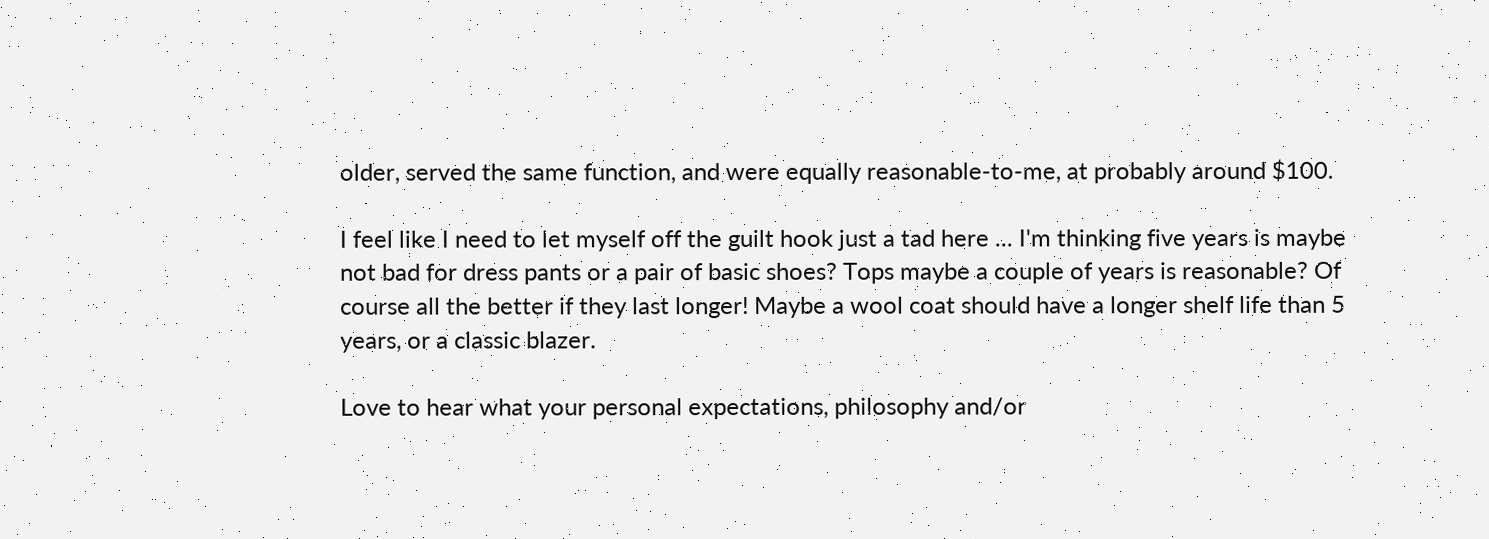older, served the same function, and were equally reasonable-to-me, at probably around $100.

I feel like I need to let myself off the guilt hook just a tad here ... I'm thinking five years is maybe not bad for dress pants or a pair of basic shoes? Tops maybe a couple of years is reasonable? Of course all the better if they last longer! Maybe a wool coat should have a longer shelf life than 5 years, or a classic blazer.

Love to hear what your personal expectations, philosophy and/or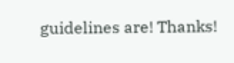guidelines are! Thanks!